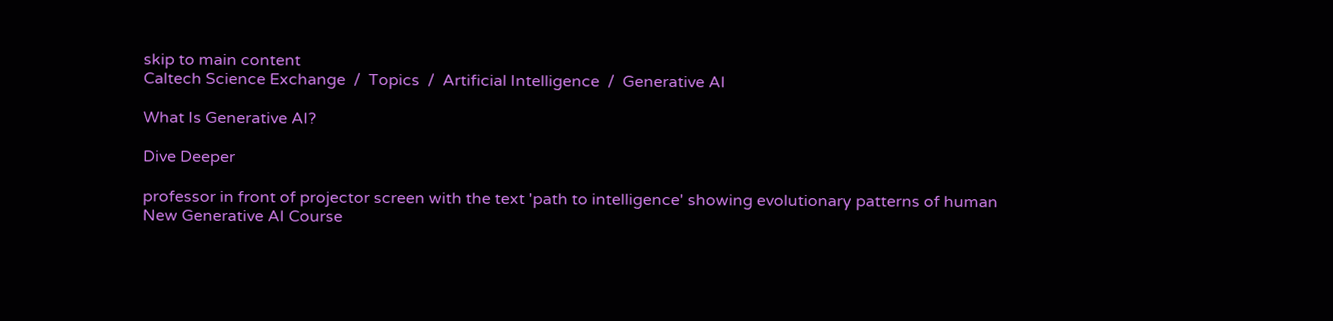skip to main content
Caltech Science Exchange  /  Topics  /  Artificial Intelligence  /  Generative AI

What Is Generative AI?

Dive Deeper

professor in front of projector screen with the text 'path to intelligence' showing evolutionary patterns of human
New Generative AI Course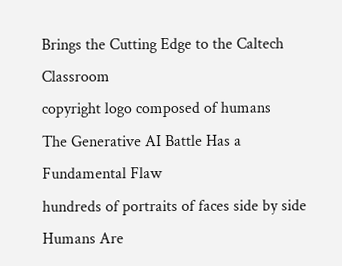Brings the Cutting Edge to the Caltech Classroom
copyright logo composed of humans
The Generative AI Battle Has a Fundamental Flaw
hundreds of portraits of faces side by side
Humans Are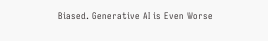Biased. Generative AI is Even Worse